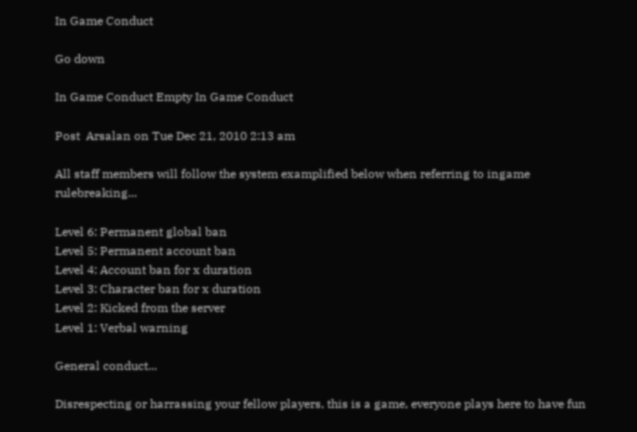In Game Conduct

Go down

In Game Conduct Empty In Game Conduct

Post  Arsalan on Tue Dec 21, 2010 2:13 am

All staff members will follow the system examplified below when referring to ingame rulebreaking...

Level 6: Permanent global ban
Level 5: Permanent account ban
Level 4: Account ban for x duration
Level 3: Character ban for x duration
Level 2: Kicked from the server
Level 1: Verbal warning

General conduct...

Disrespecting or harrassing your fellow players, this is a game, everyone plays here to have fun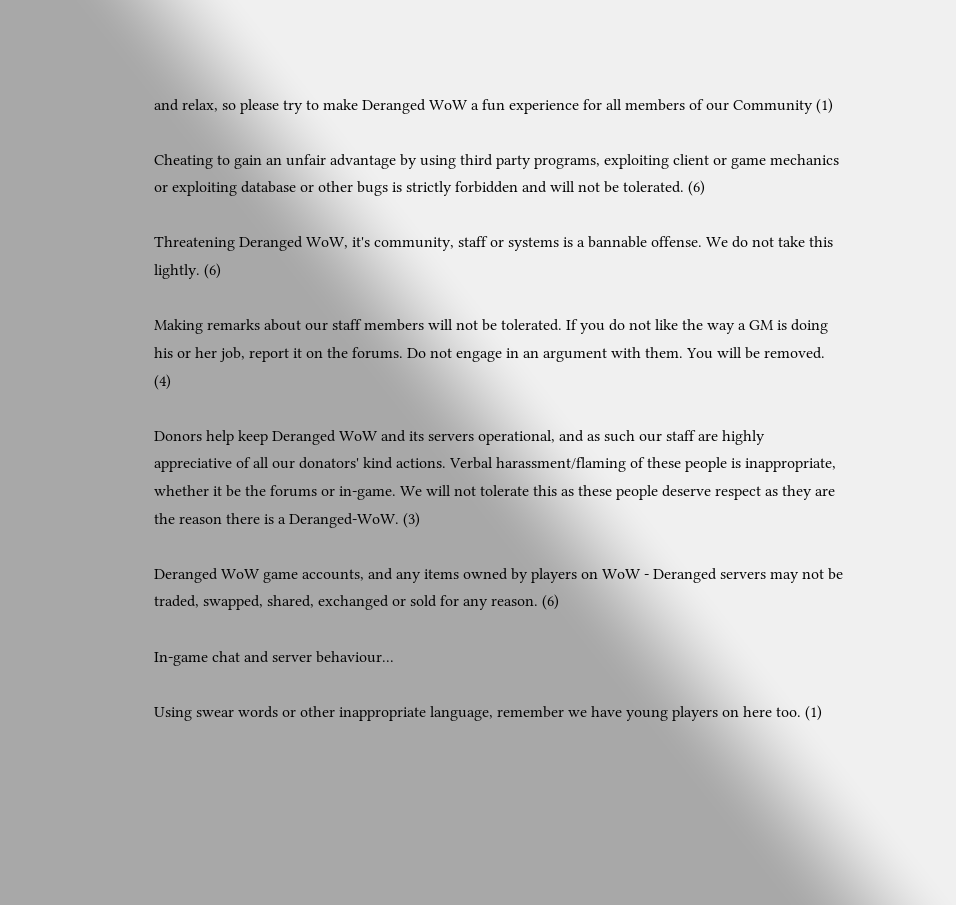and relax, so please try to make Deranged WoW a fun experience for all members of our Community (1)

Cheating to gain an unfair advantage by using third party programs, exploiting client or game mechanics or exploiting database or other bugs is strictly forbidden and will not be tolerated. (6)

Threatening Deranged WoW, it's community, staff or systems is a bannable offense. We do not take this lightly. (6)

Making remarks about our staff members will not be tolerated. If you do not like the way a GM is doing his or her job, report it on the forums. Do not engage in an argument with them. You will be removed. (4)

Donors help keep Deranged WoW and its servers operational, and as such our staff are highly appreciative of all our donators' kind actions. Verbal harassment/flaming of these people is inappropriate, whether it be the forums or in-game. We will not tolerate this as these people deserve respect as they are the reason there is a Deranged-WoW. (3)

Deranged WoW game accounts, and any items owned by players on WoW - Deranged servers may not be traded, swapped, shared, exchanged or sold for any reason. (6)

In-game chat and server behaviour...

Using swear words or other inappropriate language, remember we have young players on here too. (1)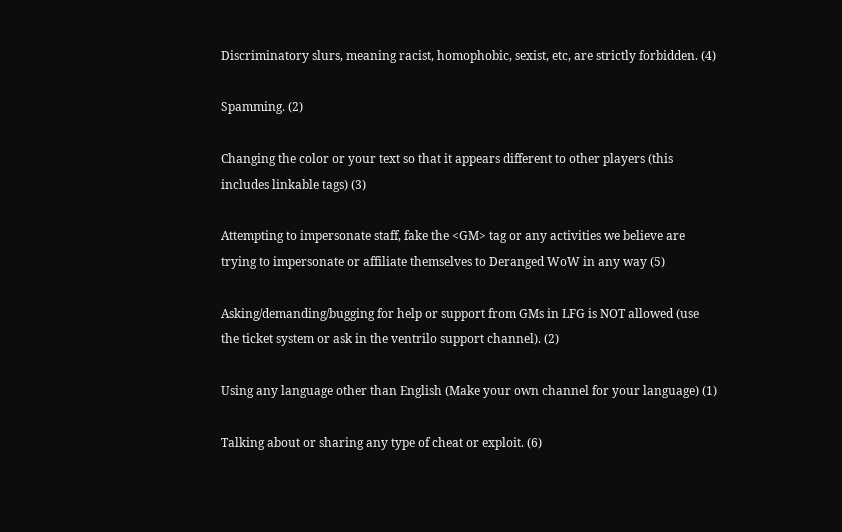Discriminatory slurs, meaning racist, homophobic, sexist, etc, are strictly forbidden. (4)

Spamming. (2)

Changing the color or your text so that it appears different to other players (this includes linkable tags) (3)

Attempting to impersonate staff, fake the <GM> tag or any activities we believe are trying to impersonate or affiliate themselves to Deranged WoW in any way (5)

Asking/demanding/bugging for help or support from GMs in LFG is NOT allowed (use the ticket system or ask in the ventrilo support channel). (2)

Using any language other than English (Make your own channel for your language) (1)

Talking about or sharing any type of cheat or exploit. (6)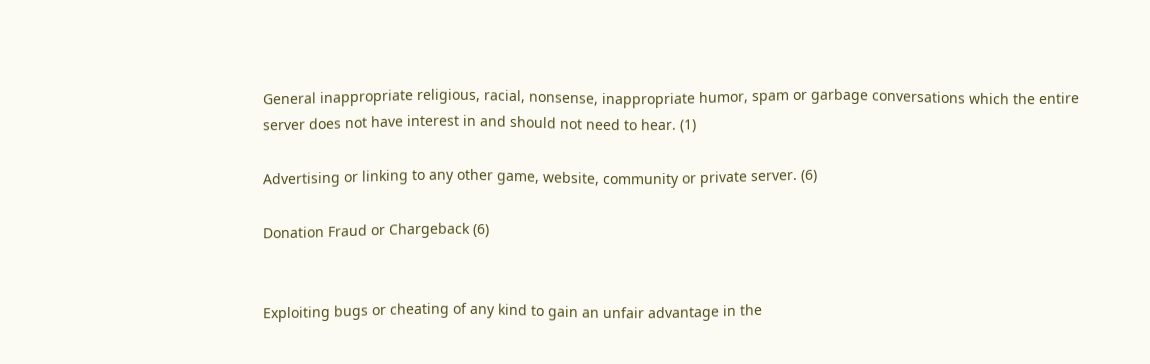General inappropriate religious, racial, nonsense, inappropriate humor, spam or garbage conversations which the entire server does not have interest in and should not need to hear. (1)

Advertising or linking to any other game, website, community or private server. (6)

Donation Fraud or Chargeback (6)


Exploiting bugs or cheating of any kind to gain an unfair advantage in the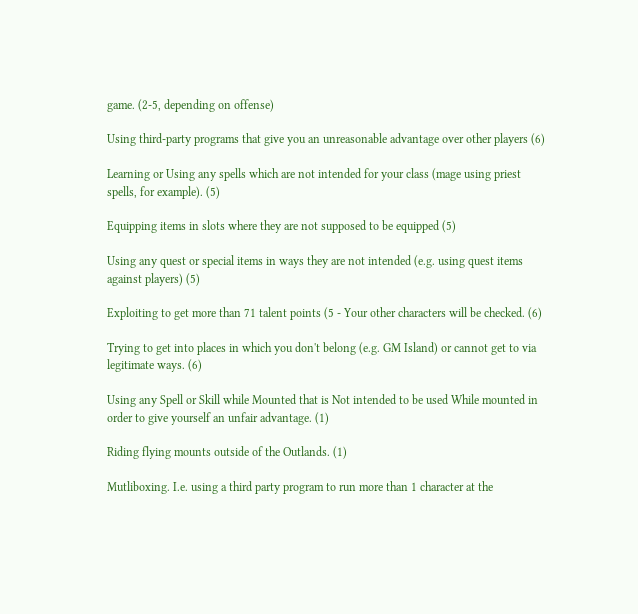game. (2-5, depending on offense)

Using third-party programs that give you an unreasonable advantage over other players (6)

Learning or Using any spells which are not intended for your class (mage using priest spells, for example). (5)

Equipping items in slots where they are not supposed to be equipped (5)

Using any quest or special items in ways they are not intended (e.g. using quest items against players) (5)

Exploiting to get more than 71 talent points (5 - Your other characters will be checked. (6)

Trying to get into places in which you don't belong (e.g. GM Island) or cannot get to via legitimate ways. (6)

Using any Spell or Skill while Mounted that is Not intended to be used While mounted in order to give yourself an unfair advantage. (1)

Riding flying mounts outside of the Outlands. (1)

Mutliboxing. I.e. using a third party program to run more than 1 character at the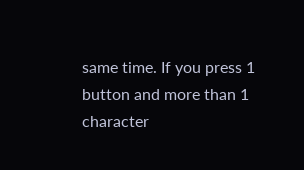same time. If you press 1 button and more than 1 character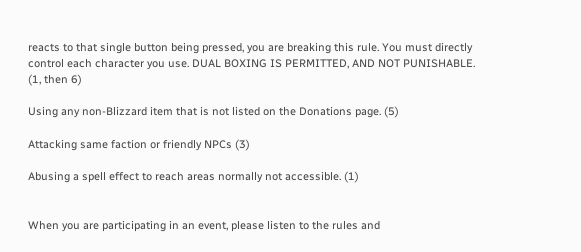reacts to that single button being pressed, you are breaking this rule. You must directly control each character you use. DUAL BOXING IS PERMITTED, AND NOT PUNISHABLE. (1, then 6)

Using any non-Blizzard item that is not listed on the Donations page. (5)

Attacking same faction or friendly NPCs (3)

Abusing a spell effect to reach areas normally not accessible. (1)


When you are participating in an event, please listen to the rules and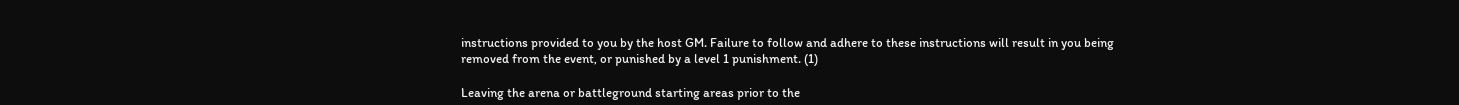instructions provided to you by the host GM. Failure to follow and adhere to these instructions will result in you being removed from the event, or punished by a level 1 punishment. (1)

Leaving the arena or battleground starting areas prior to the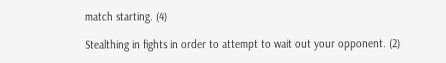match starting. (4)

Stealthing in fights in order to attempt to wait out your opponent. (2)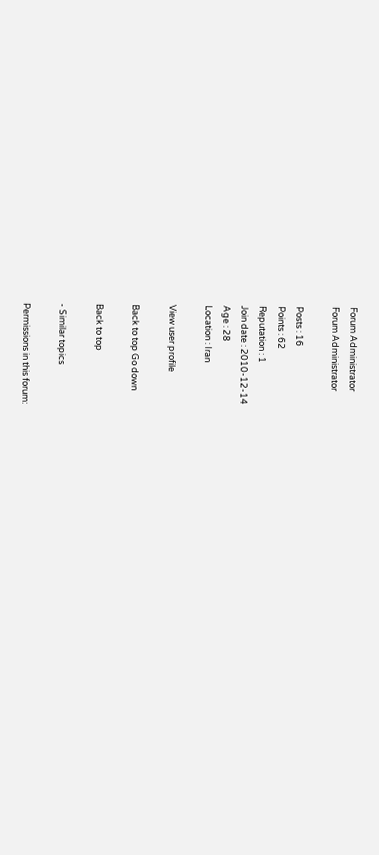Forum Administrator
Forum Administrator

Posts : 16
Points : 62
Reputation : 1
Join date : 2010-12-14
Age : 28
Location : Iran

View user profile

Back to top Go down

Back to top

- Similar topics

Permissions in this forum: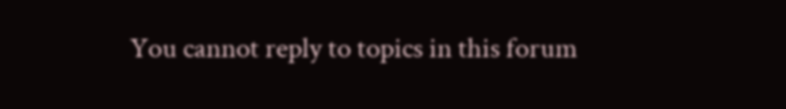You cannot reply to topics in this forum